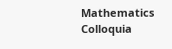Mathematics Colloquia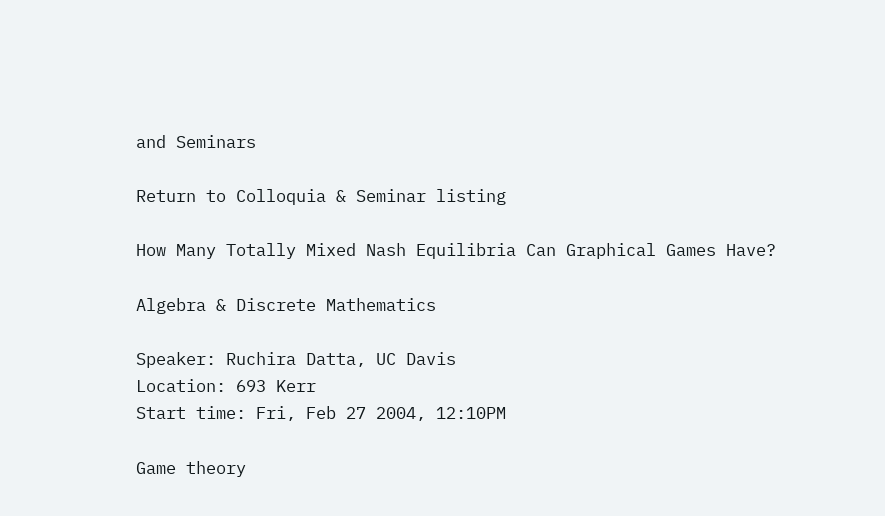and Seminars

Return to Colloquia & Seminar listing

How Many Totally Mixed Nash Equilibria Can Graphical Games Have?

Algebra & Discrete Mathematics

Speaker: Ruchira Datta, UC Davis
Location: 693 Kerr
Start time: Fri, Feb 27 2004, 12:10PM

Game theory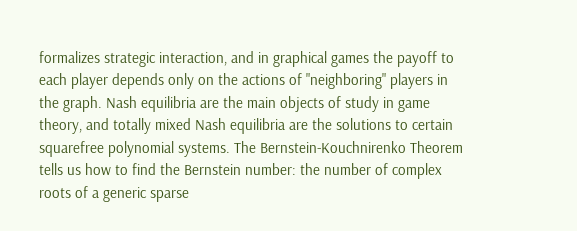formalizes strategic interaction, and in graphical games the payoff to each player depends only on the actions of "neighboring" players in the graph. Nash equilibria are the main objects of study in game theory, and totally mixed Nash equilibria are the solutions to certain squarefree polynomial systems. The Bernstein-Kouchnirenko Theorem tells us how to find the Bernstein number: the number of complex roots of a generic sparse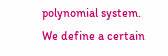polynomial system. We define a certain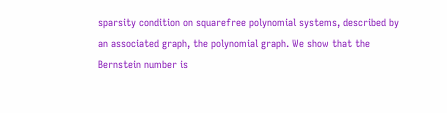sparsity condition on squarefree polynomial systems, described by an associated graph, the polynomial graph. We show that the Bernstein number is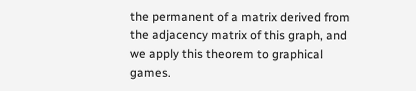the permanent of a matrix derived from the adjacency matrix of this graph, and we apply this theorem to graphical games.